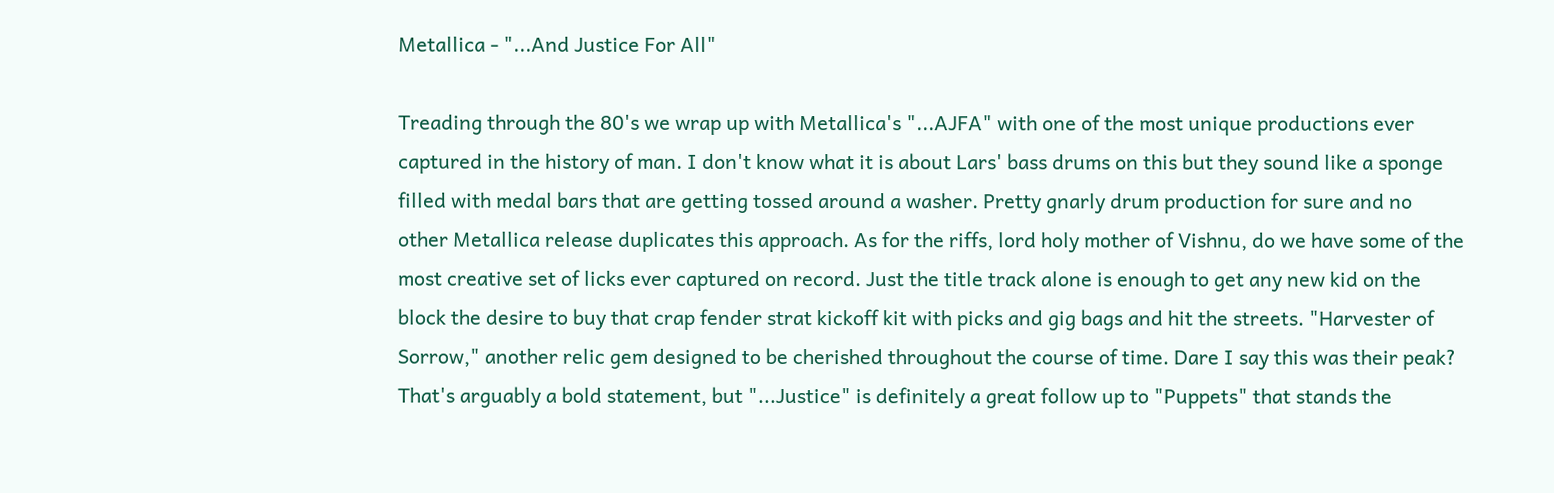Metallica - "...And Justice For All"

Treading through the 80's we wrap up with Metallica's "...AJFA" with one of the most unique productions ever captured in the history of man. I don't know what it is about Lars' bass drums on this but they sound like a sponge filled with medal bars that are getting tossed around a washer. Pretty gnarly drum production for sure and no other Metallica release duplicates this approach. As for the riffs, lord holy mother of Vishnu, do we have some of the most creative set of licks ever captured on record. Just the title track alone is enough to get any new kid on the block the desire to buy that crap fender strat kickoff kit with picks and gig bags and hit the streets. "Harvester of Sorrow," another relic gem designed to be cherished throughout the course of time. Dare I say this was their peak? That's arguably a bold statement, but "...Justice" is definitely a great follow up to "Puppets" that stands the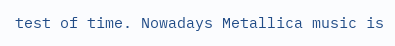test of time. Nowadays Metallica music is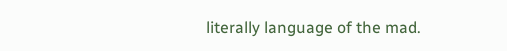literally language of the mad.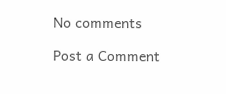No comments

Post a Comment